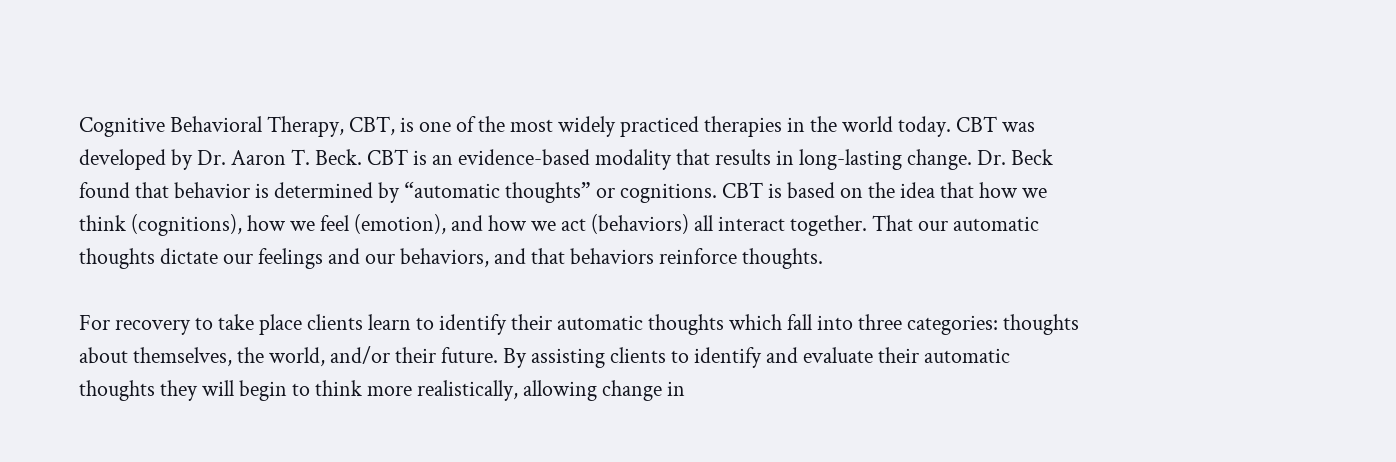Cognitive Behavioral Therapy, CBT, is one of the most widely practiced therapies in the world today. CBT was developed by Dr. Aaron T. Beck. CBT is an evidence-based modality that results in long-lasting change. Dr. Beck found that behavior is determined by “automatic thoughts” or cognitions. CBT is based on the idea that how we think (cognitions), how we feel (emotion), and how we act (behaviors) all interact together. That our automatic thoughts dictate our feelings and our behaviors, and that behaviors reinforce thoughts.

For recovery to take place clients learn to identify their automatic thoughts which fall into three categories: thoughts about themselves, the world, and/or their future. By assisting clients to identify and evaluate their automatic thoughts they will begin to think more realistically, allowing change in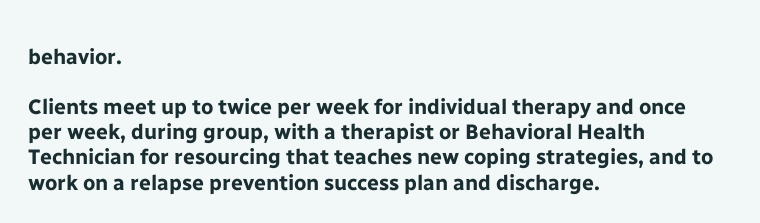behavior.

Clients meet up to twice per week for individual therapy and once per week, during group, with a therapist or Behavioral Health Technician for resourcing that teaches new coping strategies, and to work on a relapse prevention success plan and discharge.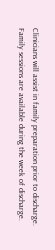Clinicians will assist in family preparation prior to discharge. Family sessions are available during the week of discharge.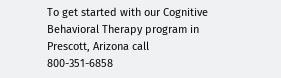To get started with our Cognitive Behavioral Therapy program in Prescott, Arizona call 800-351-6858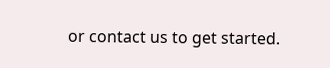or contact us to get started.